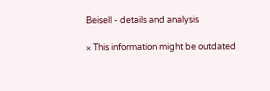Beisell - details and analysis

× This information might be outdated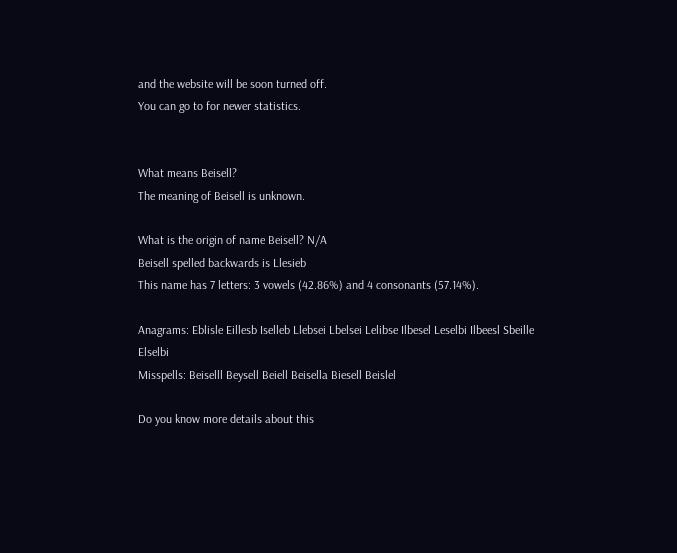and the website will be soon turned off.
You can go to for newer statistics.


What means Beisell?
The meaning of Beisell is unknown.

What is the origin of name Beisell? N/A
Beisell spelled backwards is Llesieb
This name has 7 letters: 3 vowels (42.86%) and 4 consonants (57.14%).

Anagrams: Eblisle Eillesb Iselleb Llebsei Lbelsei Lelibse Ilbesel Leselbi Ilbeesl Sbeille Elselbi
Misspells: Beiselll Beysell Beiell Beisella Biesell Beislel

Do you know more details about this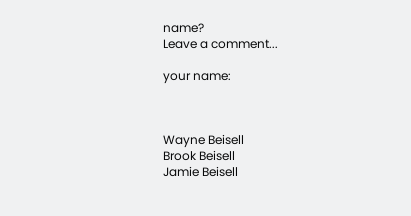name?
Leave a comment...

your name:



Wayne Beisell
Brook Beisell
Jamie Beisell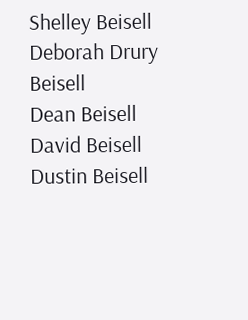Shelley Beisell
Deborah Drury Beisell
Dean Beisell
David Beisell
Dustin Beisell